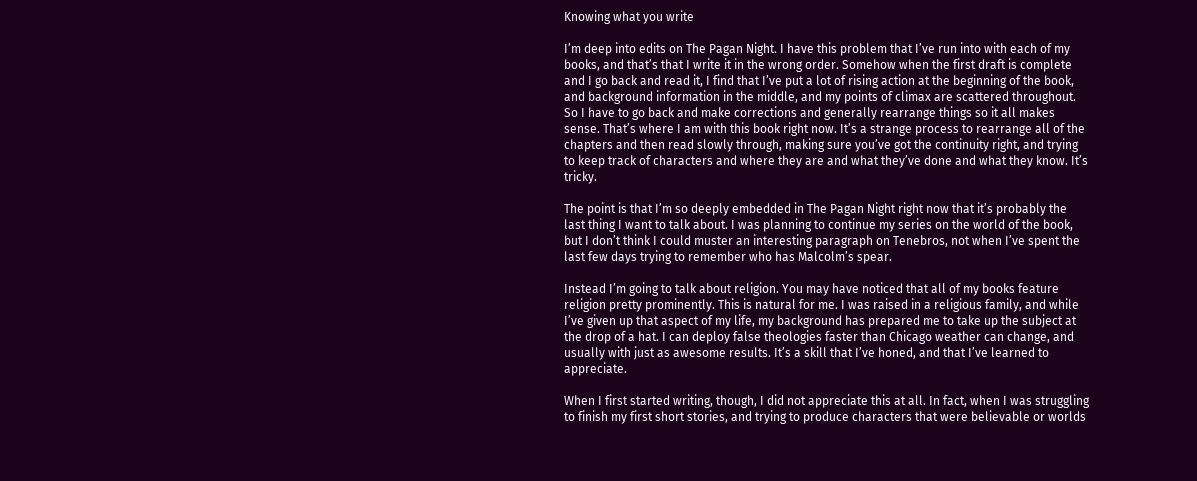Knowing what you write

I’m deep into edits on The Pagan Night. I have this problem that I’ve run into with each of my books, and that’s that I write it in the wrong order. Somehow when the first draft is complete and I go back and read it, I find that I’ve put a lot of rising action at the beginning of the book, and background information in the middle, and my points of climax are scattered throughout. So I have to go back and make corrections and generally rearrange things so it all makes sense. That’s where I am with this book right now. It’s a strange process to rearrange all of the chapters and then read slowly through, making sure you’ve got the continuity right, and trying to keep track of characters and where they are and what they’ve done and what they know. It’s tricky.

The point is that I’m so deeply embedded in The Pagan Night right now that it’s probably the last thing I want to talk about. I was planning to continue my series on the world of the book, but I don’t think I could muster an interesting paragraph on Tenebros, not when I’ve spent the last few days trying to remember who has Malcolm’s spear.

Instead I’m going to talk about religion. You may have noticed that all of my books feature religion pretty prominently. This is natural for me. I was raised in a religious family, and while I’ve given up that aspect of my life, my background has prepared me to take up the subject at the drop of a hat. I can deploy false theologies faster than Chicago weather can change, and usually with just as awesome results. It’s a skill that I’ve honed, and that I’ve learned to appreciate.

When I first started writing, though, I did not appreciate this at all. In fact, when I was struggling to finish my first short stories, and trying to produce characters that were believable or worlds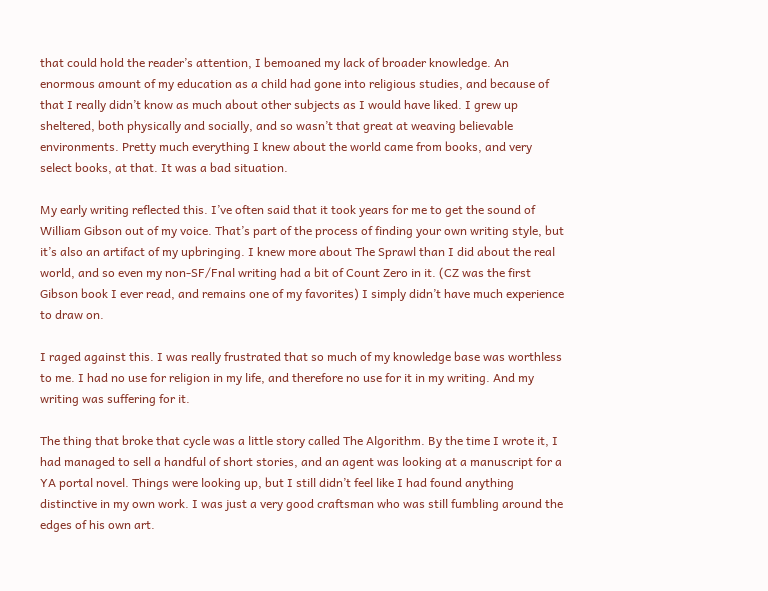that could hold the reader’s attention, I bemoaned my lack of broader knowledge. An enormous amount of my education as a child had gone into religious studies, and because of that I really didn’t know as much about other subjects as I would have liked. I grew up sheltered, both physically and socially, and so wasn’t that great at weaving believable environments. Pretty much everything I knew about the world came from books, and very select books, at that. It was a bad situation.

My early writing reflected this. I’ve often said that it took years for me to get the sound of William Gibson out of my voice. That’s part of the process of finding your own writing style, but it’s also an artifact of my upbringing. I knew more about The Sprawl than I did about the real world, and so even my non-SF/Fnal writing had a bit of Count Zero in it. (CZ was the first Gibson book I ever read, and remains one of my favorites) I simply didn’t have much experience to draw on.

I raged against this. I was really frustrated that so much of my knowledge base was worthless to me. I had no use for religion in my life, and therefore no use for it in my writing. And my writing was suffering for it.

The thing that broke that cycle was a little story called The Algorithm. By the time I wrote it, I had managed to sell a handful of short stories, and an agent was looking at a manuscript for a YA portal novel. Things were looking up, but I still didn’t feel like I had found anything distinctive in my own work. I was just a very good craftsman who was still fumbling around the edges of his own art.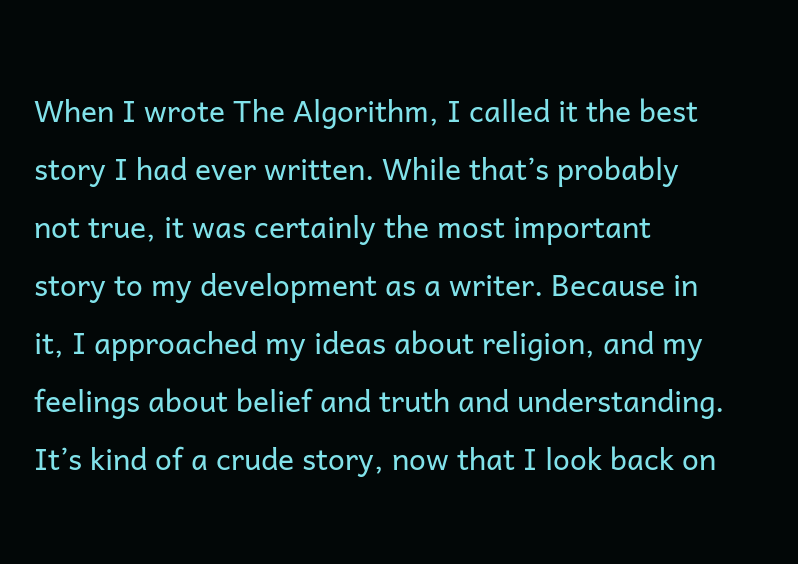When I wrote The Algorithm, I called it the best story I had ever written. While that’s probably not true, it was certainly the most important story to my development as a writer. Because in it, I approached my ideas about religion, and my feelings about belief and truth and understanding. It’s kind of a crude story, now that I look back on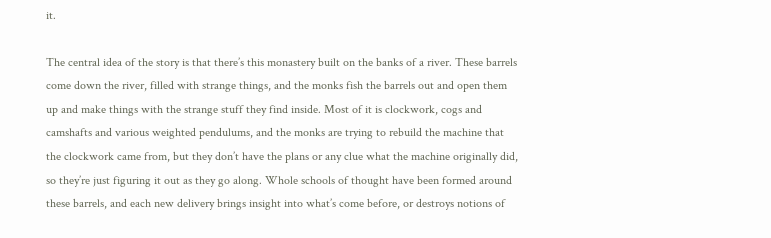it.

The central idea of the story is that there’s this monastery built on the banks of a river. These barrels come down the river, filled with strange things, and the monks fish the barrels out and open them up and make things with the strange stuff they find inside. Most of it is clockwork, cogs and camshafts and various weighted pendulums, and the monks are trying to rebuild the machine that the clockwork came from, but they don’t have the plans or any clue what the machine originally did, so they’re just figuring it out as they go along. Whole schools of thought have been formed around these barrels, and each new delivery brings insight into what’s come before, or destroys notions of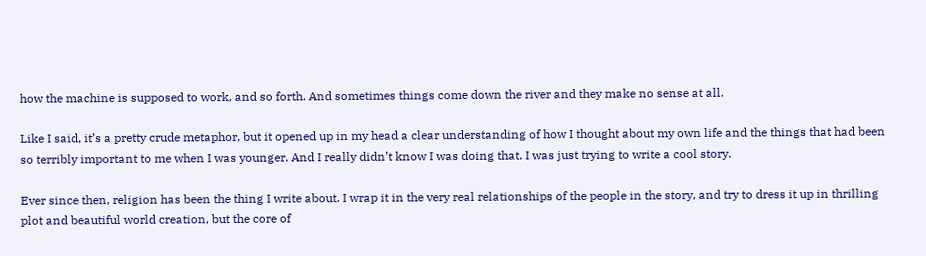how the machine is supposed to work, and so forth. And sometimes things come down the river and they make no sense at all.

Like I said, it’s a pretty crude metaphor, but it opened up in my head a clear understanding of how I thought about my own life and the things that had been so terribly important to me when I was younger. And I really didn’t know I was doing that. I was just trying to write a cool story.

Ever since then, religion has been the thing I write about. I wrap it in the very real relationships of the people in the story, and try to dress it up in thrilling plot and beautiful world creation, but the core of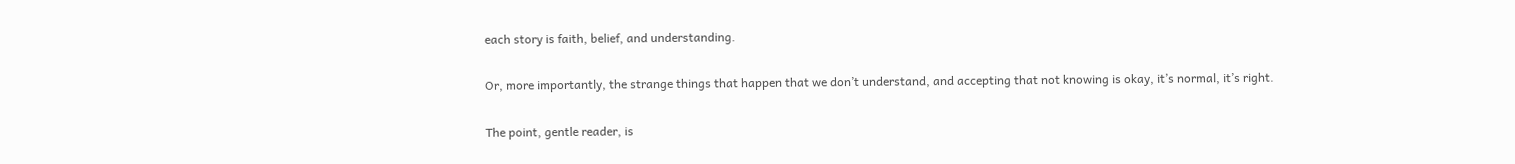each story is faith, belief, and understanding.

Or, more importantly, the strange things that happen that we don’t understand, and accepting that not knowing is okay, it’s normal, it’s right.

The point, gentle reader, is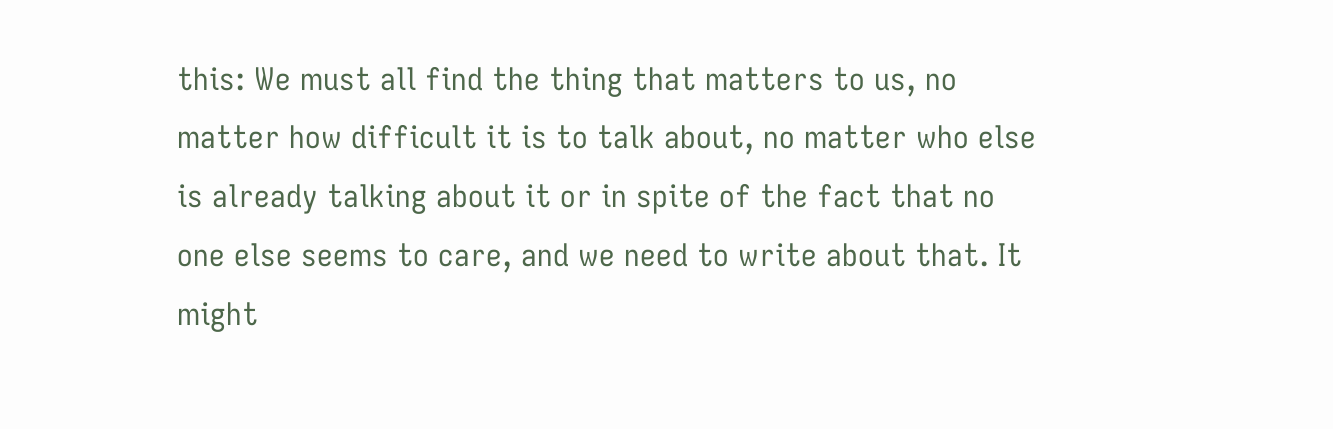this: We must all find the thing that matters to us, no matter how difficult it is to talk about, no matter who else is already talking about it or in spite of the fact that no one else seems to care, and we need to write about that. It might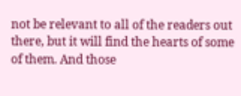not be relevant to all of the readers out there, but it will find the hearts of some of them. And those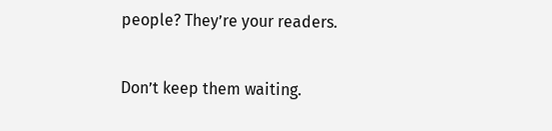people? They’re your readers.

Don’t keep them waiting.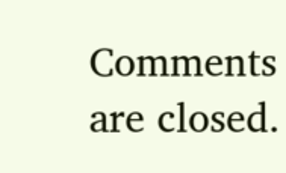Comments are closed.